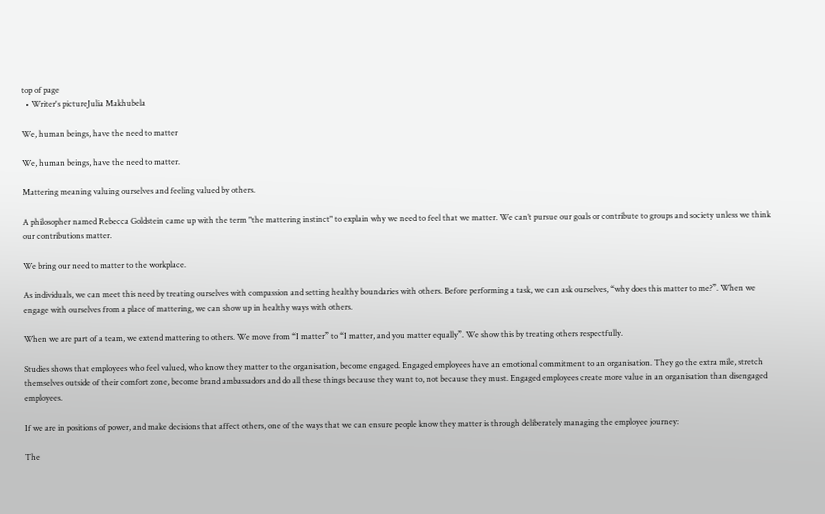top of page
  • Writer's pictureJulia Makhubela

We, human beings, have the need to matter

We, human beings, have the need to matter.

Mattering meaning valuing ourselves and feeling valued by others.

A philosopher named Rebecca Goldstein came up with the term "the mattering instinct" to explain why we need to feel that we matter. We can’t pursue our goals or contribute to groups and society unless we think our contributions matter.

We bring our need to matter to the workplace.

As individuals, we can meet this need by treating ourselves with compassion and setting healthy boundaries with others. Before performing a task, we can ask ourselves, “why does this matter to me?”. When we engage with ourselves from a place of mattering, we can show up in healthy ways with others.

When we are part of a team, we extend mattering to others. We move from “I matter” to “I matter, and you matter equally”. We show this by treating others respectfully.

Studies shows that employees who feel valued, who know they matter to the organisation, become engaged. Engaged employees have an emotional commitment to an organisation. They go the extra mile, stretch themselves outside of their comfort zone, become brand ambassadors and do all these things because they want to, not because they must. Engaged employees create more value in an organisation than disengaged employees.

If we are in positions of power, and make decisions that affect others, one of the ways that we can ensure people know they matter is through deliberately managing the employee journey:

The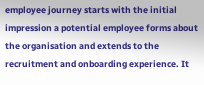employee journey starts with the initial impression a potential employee forms about the organisation and extends to the recruitment and onboarding experience. It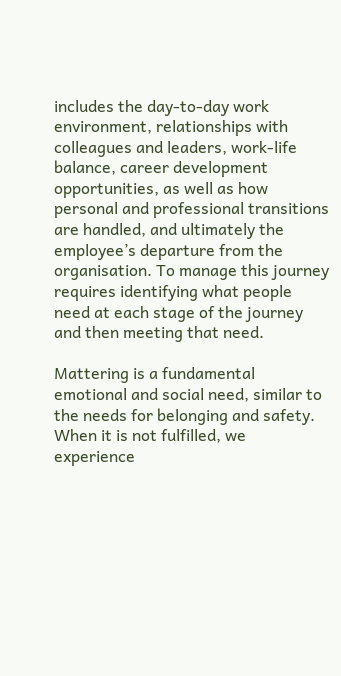includes the day-to-day work environment, relationships with colleagues and leaders, work-life balance, career development opportunities, as well as how personal and professional transitions are handled, and ultimately the employee’s departure from the organisation. To manage this journey requires identifying what people need at each stage of the journey and then meeting that need.

Mattering is a fundamental emotional and social need, similar to the needs for belonging and safety. When it is not fulfilled, we experience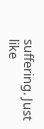suffering. Just like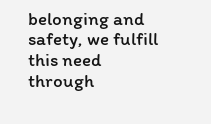belonging and safety, we fulfill this need through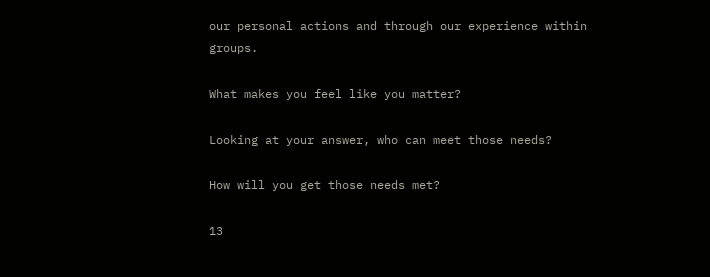our personal actions and through our experience within groups.

What makes you feel like you matter?

Looking at your answer, who can meet those needs?

How will you get those needs met?

13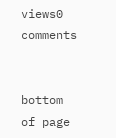views0 comments


bottom of page